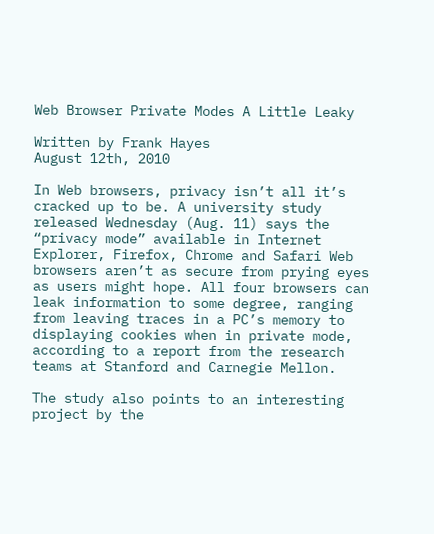Web Browser Private Modes A Little Leaky

Written by Frank Hayes
August 12th, 2010

In Web browsers, privacy isn’t all it’s cracked up to be. A university study released Wednesday (Aug. 11) says the “privacy mode” available in Internet Explorer, Firefox, Chrome and Safari Web browsers aren’t as secure from prying eyes as users might hope. All four browsers can leak information to some degree, ranging from leaving traces in a PC’s memory to displaying cookies when in private mode, according to a report from the research teams at Stanford and Carnegie Mellon.

The study also points to an interesting project by the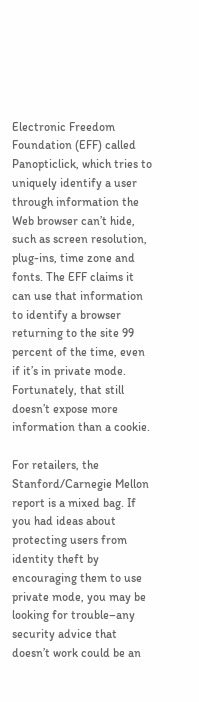Electronic Freedom Foundation (EFF) called Panopticlick, which tries to uniquely identify a user through information the Web browser can’t hide, such as screen resolution, plug-ins, time zone and fonts. The EFF claims it can use that information to identify a browser returning to the site 99 percent of the time, even if it’s in private mode. Fortunately, that still doesn’t expose more information than a cookie.

For retailers, the Stanford/Carnegie Mellon report is a mixed bag. If you had ideas about protecting users from identity theft by encouraging them to use private mode, you may be looking for trouble–any security advice that doesn’t work could be an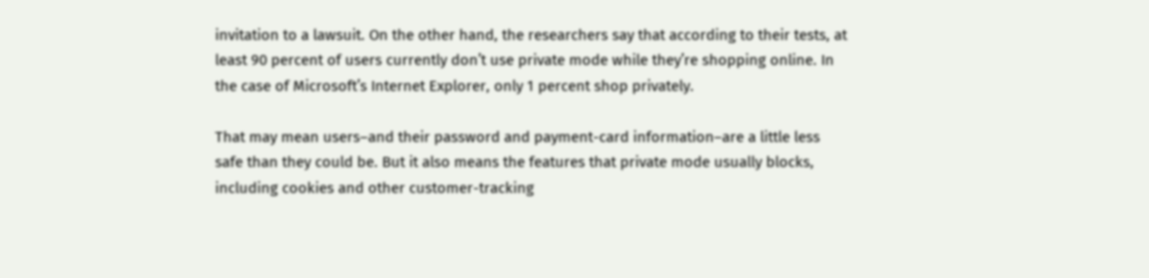invitation to a lawsuit. On the other hand, the researchers say that according to their tests, at least 90 percent of users currently don’t use private mode while they’re shopping online. In the case of Microsoft’s Internet Explorer, only 1 percent shop privately.

That may mean users–and their password and payment-card information–are a little less safe than they could be. But it also means the features that private mode usually blocks, including cookies and other customer-tracking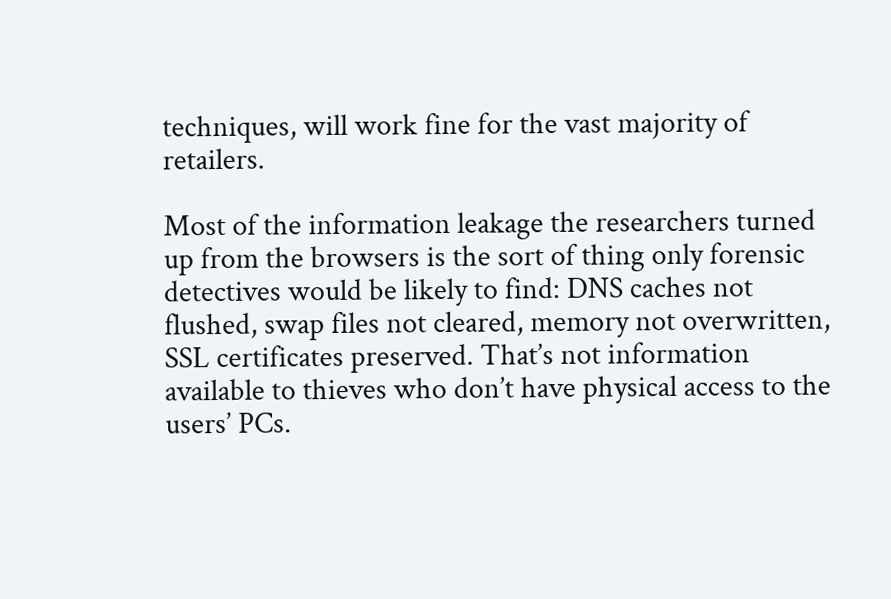techniques, will work fine for the vast majority of retailers.

Most of the information leakage the researchers turned up from the browsers is the sort of thing only forensic detectives would be likely to find: DNS caches not flushed, swap files not cleared, memory not overwritten, SSL certificates preserved. That’s not information available to thieves who don’t have physical access to the users’ PCs.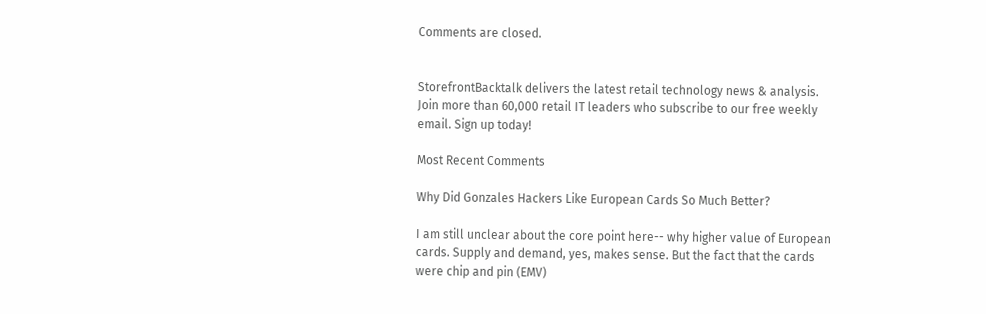Comments are closed.


StorefrontBacktalk delivers the latest retail technology news & analysis. Join more than 60,000 retail IT leaders who subscribe to our free weekly email. Sign up today!

Most Recent Comments

Why Did Gonzales Hackers Like European Cards So Much Better?

I am still unclear about the core point here-- why higher value of European cards. Supply and demand, yes, makes sense. But the fact that the cards were chip and pin (EMV)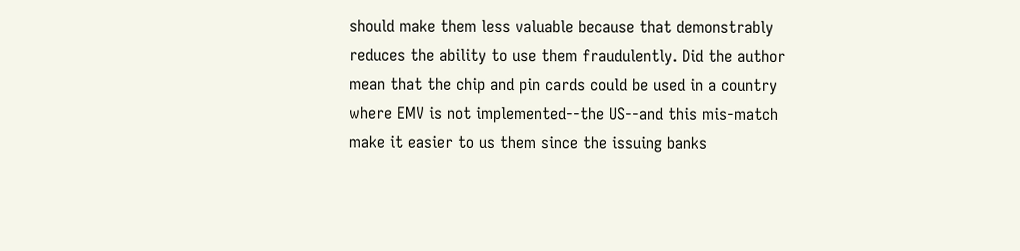should make them less valuable because that demonstrably reduces the ability to use them fraudulently. Did the author mean that the chip and pin cards could be used in a country where EMV is not implemented--the US--and this mis-match make it easier to us them since the issuing banks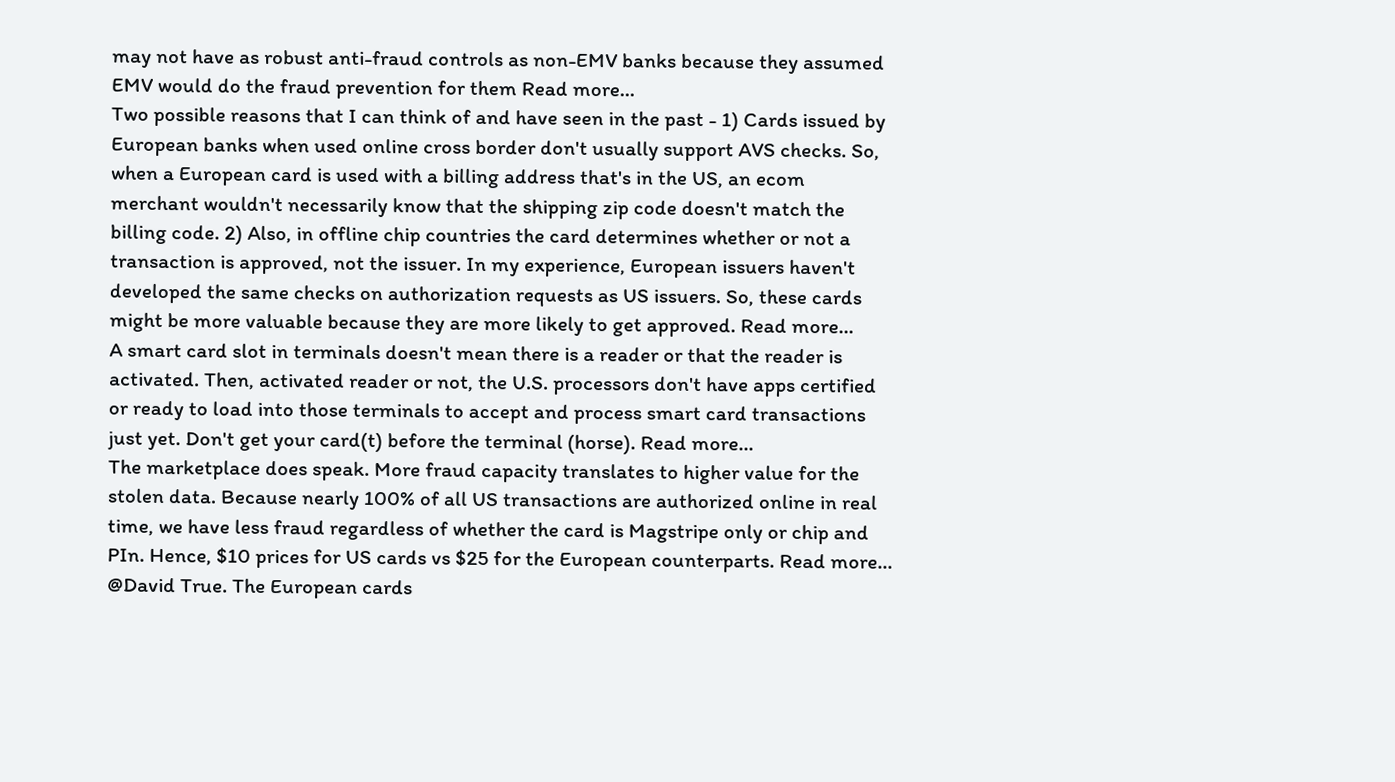may not have as robust anti-fraud controls as non-EMV banks because they assumed EMV would do the fraud prevention for them Read more...
Two possible reasons that I can think of and have seen in the past - 1) Cards issued by European banks when used online cross border don't usually support AVS checks. So, when a European card is used with a billing address that's in the US, an ecom merchant wouldn't necessarily know that the shipping zip code doesn't match the billing code. 2) Also, in offline chip countries the card determines whether or not a transaction is approved, not the issuer. In my experience, European issuers haven't developed the same checks on authorization requests as US issuers. So, these cards might be more valuable because they are more likely to get approved. Read more...
A smart card slot in terminals doesn't mean there is a reader or that the reader is activated. Then, activated reader or not, the U.S. processors don't have apps certified or ready to load into those terminals to accept and process smart card transactions just yet. Don't get your card(t) before the terminal (horse). Read more...
The marketplace does speak. More fraud capacity translates to higher value for the stolen data. Because nearly 100% of all US transactions are authorized online in real time, we have less fraud regardless of whether the card is Magstripe only or chip and PIn. Hence, $10 prices for US cards vs $25 for the European counterparts. Read more...
@David True. The European cards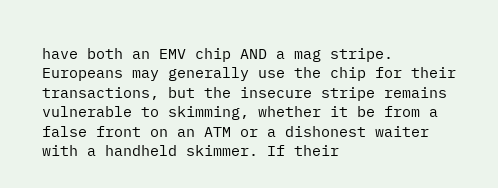have both an EMV chip AND a mag stripe. Europeans may generally use the chip for their transactions, but the insecure stripe remains vulnerable to skimming, whether it be from a false front on an ATM or a dishonest waiter with a handheld skimmer. If their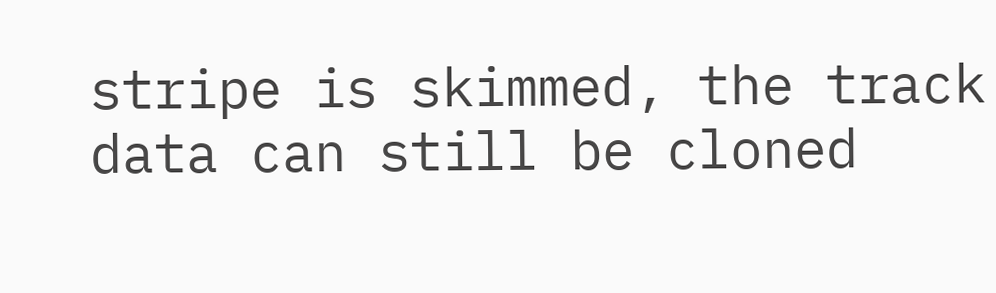stripe is skimmed, the track data can still be cloned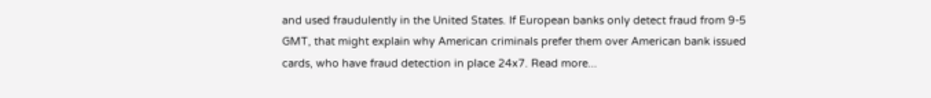and used fraudulently in the United States. If European banks only detect fraud from 9-5 GMT, that might explain why American criminals prefer them over American bank issued cards, who have fraud detection in place 24x7. Read more...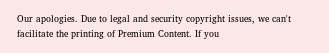Our apologies. Due to legal and security copyright issues, we can't facilitate the printing of Premium Content. If you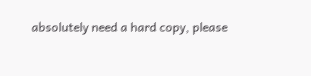absolutely need a hard copy, please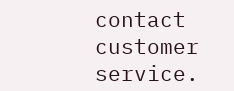contact customer service.